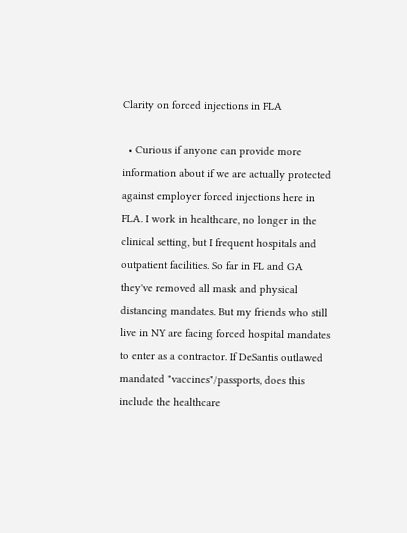Clarity on forced injections in FLA

  • Curious if anyone can provide more information about if we are actually protected against employer forced injections here in FLA. I work in healthcare, no longer in the clinical setting, but I frequent hospitals and outpatient facilities. So far in FL and GA they've removed all mask and physical distancing mandates. But my friends who still live in NY are facing forced hospital mandates to enter as a contractor. If DeSantis outlawed mandated "vaccines"/passports, does this include the healthcare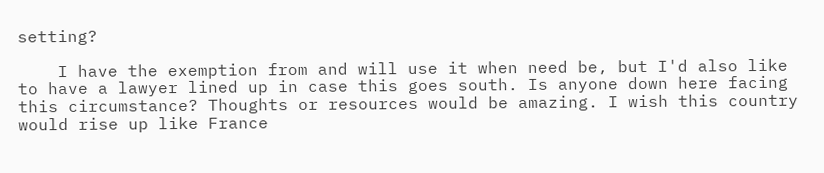setting?

    I have the exemption from and will use it when need be, but I'd also like to have a lawyer lined up in case this goes south. Is anyone down here facing this circumstance? Thoughts or resources would be amazing. I wish this country would rise up like France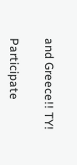and Greece!! TY!

Participate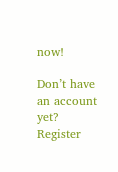now!

Don’t have an account yet? Register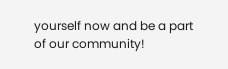yourself now and be a part of our community!